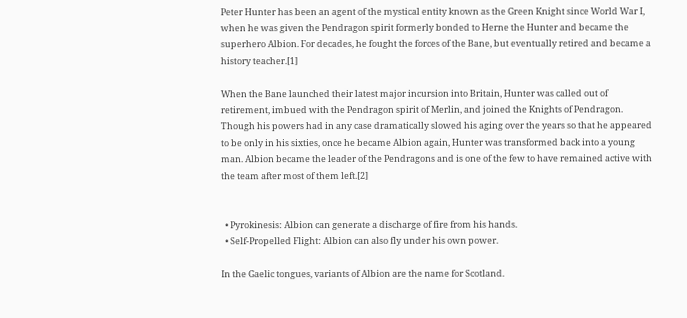Peter Hunter has been an agent of the mystical entity known as the Green Knight since World War I, when he was given the Pendragon spirit formerly bonded to Herne the Hunter and became the superhero Albion. For decades, he fought the forces of the Bane, but eventually retired and became a history teacher.[1]

When the Bane launched their latest major incursion into Britain, Hunter was called out of retirement, imbued with the Pendragon spirit of Merlin, and joined the Knights of Pendragon. Though his powers had in any case dramatically slowed his aging over the years so that he appeared to be only in his sixties, once he became Albion again, Hunter was transformed back into a young man. Albion became the leader of the Pendragons and is one of the few to have remained active with the team after most of them left.[2]


  • Pyrokinesis: Albion can generate a discharge of fire from his hands.
  • Self-Propelled Flight: Albion can also fly under his own power.

In the Gaelic tongues, variants of Albion are the name for Scotland.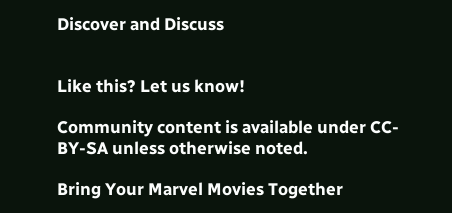Discover and Discuss


Like this? Let us know!

Community content is available under CC-BY-SA unless otherwise noted.

Bring Your Marvel Movies Together